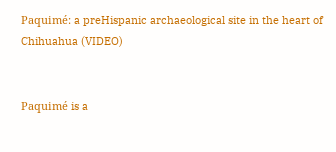Paquimé: a preHispanic archaeological site in the heart of Chihuahua (VIDEO)


Paquimé is a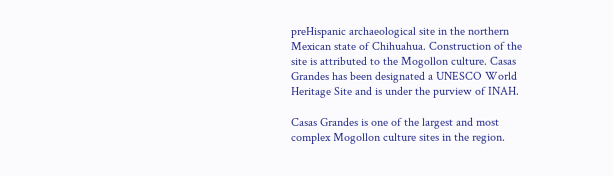preHispanic archaeological site in the northern Mexican state of Chihuahua. Construction of the site is attributed to the Mogollon culture. Casas Grandes has been designated a UNESCO World Heritage Site and is under the purview of INAH.

Casas Grandes is one of the largest and most complex Mogollon culture sites in the region.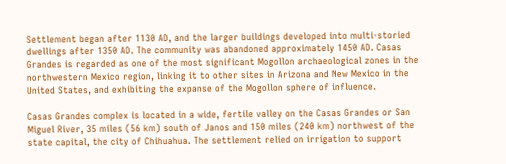Settlement began after 1130 AD, and the larger buildings developed into multi-storied dwellings after 1350 AD. The community was abandoned approximately 1450 AD. Casas Grandes is regarded as one of the most significant Mogollon archaeological zones in the northwestern Mexico region, linking it to other sites in Arizona and New Mexico in the United States, and exhibiting the expanse of the Mogollon sphere of influence.

Casas Grandes complex is located in a wide, fertile valley on the Casas Grandes or San Miguel River, 35 miles (56 km) south of Janos and 150 miles (240 km) northwest of the state capital, the city of Chihuahua. The settlement relied on irrigation to support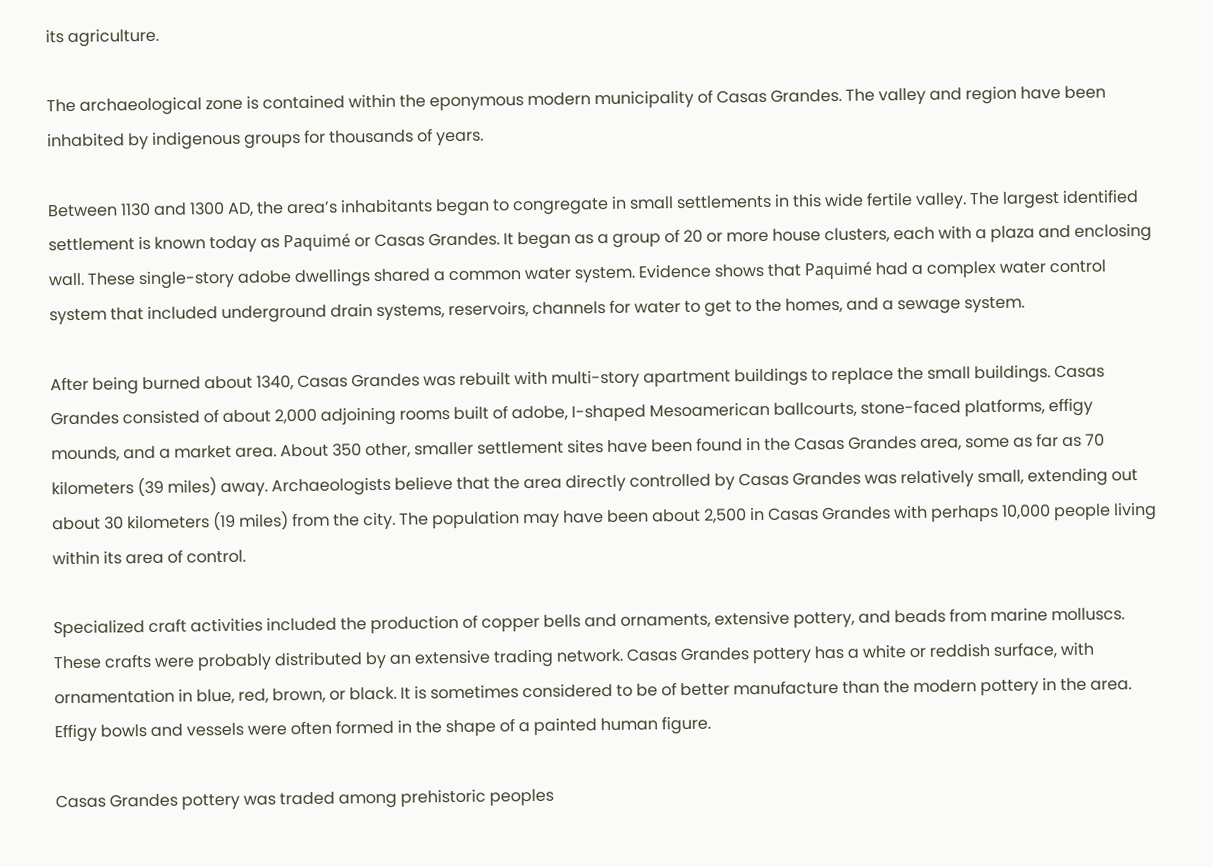its agriculture.

The archaeological zone is contained within the eponymous modern municipality of Casas Grandes. The valley and region have been inhabited by indigenous groups for thousands of years.

Between 1130 and 1300 AD, the area’s inhabitants began to congregate in small settlements in this wide fertile valley. The largest identified settlement is known today as Paquimé or Casas Grandes. It began as a group of 20 or more house clusters, each with a plaza and enclosing wall. These single-story adobe dwellings shared a common water system. Evidence shows that Paquimé had a complex water control system that included underground drain systems, reservoirs, channels for water to get to the homes, and a sewage system.

After being burned about 1340, Casas Grandes was rebuilt with multi-story apartment buildings to replace the small buildings. Casas Grandes consisted of about 2,000 adjoining rooms built of adobe, I-shaped Mesoamerican ballcourts, stone-faced platforms, effigy mounds, and a market area. About 350 other, smaller settlement sites have been found in the Casas Grandes area, some as far as 70 kilometers (39 miles) away. Archaeologists believe that the area directly controlled by Casas Grandes was relatively small, extending out about 30 kilometers (19 miles) from the city. The population may have been about 2,500 in Casas Grandes with perhaps 10,000 people living within its area of control.

Specialized craft activities included the production of copper bells and ornaments, extensive pottery, and beads from marine molluscs. These crafts were probably distributed by an extensive trading network. Casas Grandes pottery has a white or reddish surface, with ornamentation in blue, red, brown, or black. It is sometimes considered to be of better manufacture than the modern pottery in the area. Effigy bowls and vessels were often formed in the shape of a painted human figure.

Casas Grandes pottery was traded among prehistoric peoples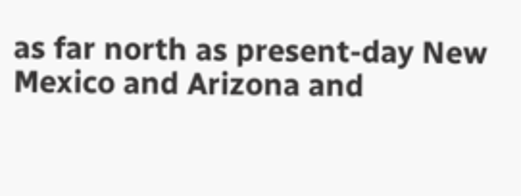as far north as present-day New Mexico and Arizona and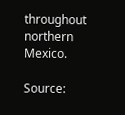throughout northern Mexico.

Source: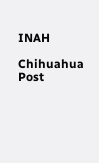INAH

Chihuahua Post